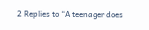2 Replies to “A teenager does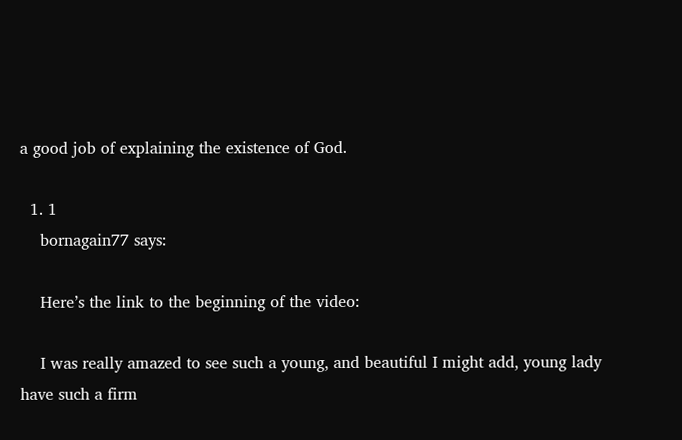a good job of explaining the existence of God.

  1. 1
    bornagain77 says:

    Here’s the link to the beginning of the video:

    I was really amazed to see such a young, and beautiful I might add, young lady have such a firm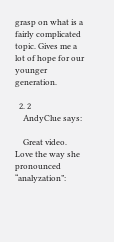grasp on what is a fairly complicated topic. Gives me a lot of hope for our younger generation.

  2. 2
    AndyClue says:

    Great video. Love the way she pronounced “analyzation”: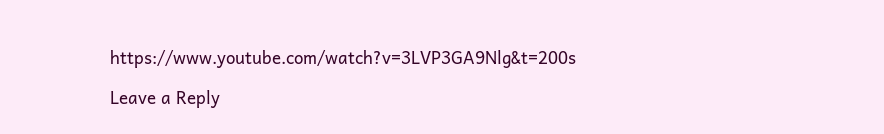https://www.youtube.com/watch?v=3LVP3GA9Nlg&t=200s

Leave a Reply